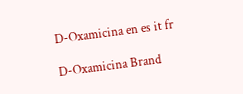D-Oxamicina en es it fr

D-Oxamicina Brand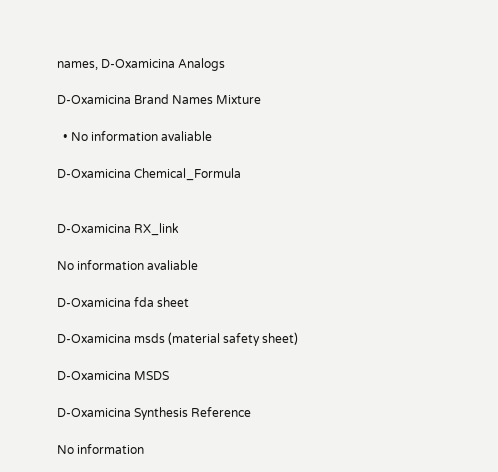names, D-Oxamicina Analogs

D-Oxamicina Brand Names Mixture

  • No information avaliable

D-Oxamicina Chemical_Formula


D-Oxamicina RX_link

No information avaliable

D-Oxamicina fda sheet

D-Oxamicina msds (material safety sheet)

D-Oxamicina MSDS

D-Oxamicina Synthesis Reference

No information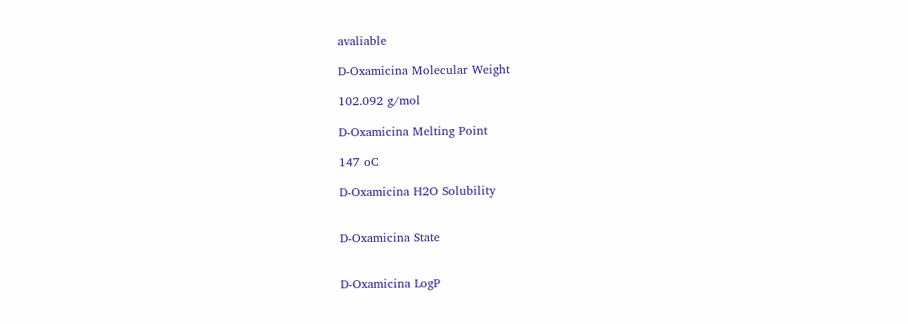avaliable

D-Oxamicina Molecular Weight

102.092 g/mol

D-Oxamicina Melting Point

147 oC

D-Oxamicina H2O Solubility


D-Oxamicina State


D-Oxamicina LogP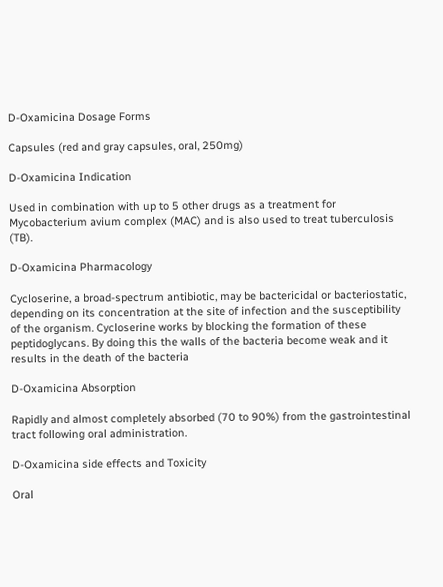D-Oxamicina Dosage Forms

Capsules (red and gray capsules, oral, 250mg)

D-Oxamicina Indication

Used in combination with up to 5 other drugs as a treatment for Mycobacterium avium complex (MAC) and is also used to treat tuberculosis (TB).

D-Oxamicina Pharmacology

Cycloserine, a broad-spectrum antibiotic, may be bactericidal or bacteriostatic, depending on its concentration at the site of infection and the susceptibility of the organism. Cycloserine works by blocking the formation of these peptidoglycans. By doing this the walls of the bacteria become weak and it results in the death of the bacteria

D-Oxamicina Absorption

Rapidly and almost completely absorbed (70 to 90%) from the gastrointestinal tract following oral administration.

D-Oxamicina side effects and Toxicity

Oral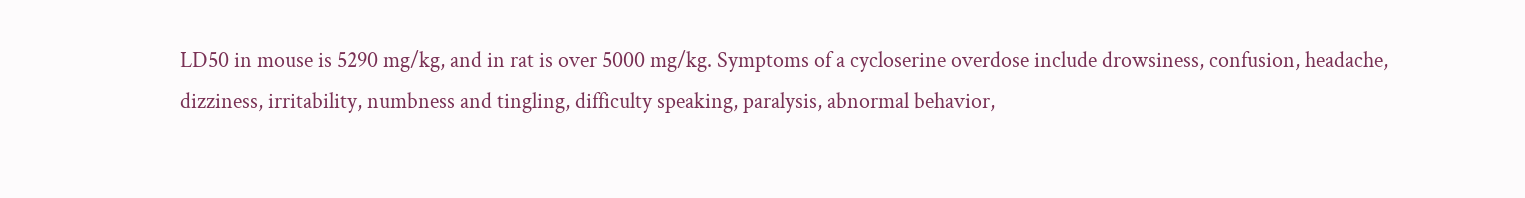LD50 in mouse is 5290 mg/kg, and in rat is over 5000 mg/kg. Symptoms of a cycloserine overdose include drowsiness, confusion, headache, dizziness, irritability, numbness and tingling, difficulty speaking, paralysis, abnormal behavior,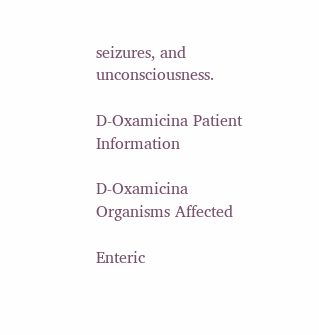seizures, and unconsciousness.

D-Oxamicina Patient Information

D-Oxamicina Organisms Affected

Enteric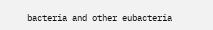bacteria and other eubacteria